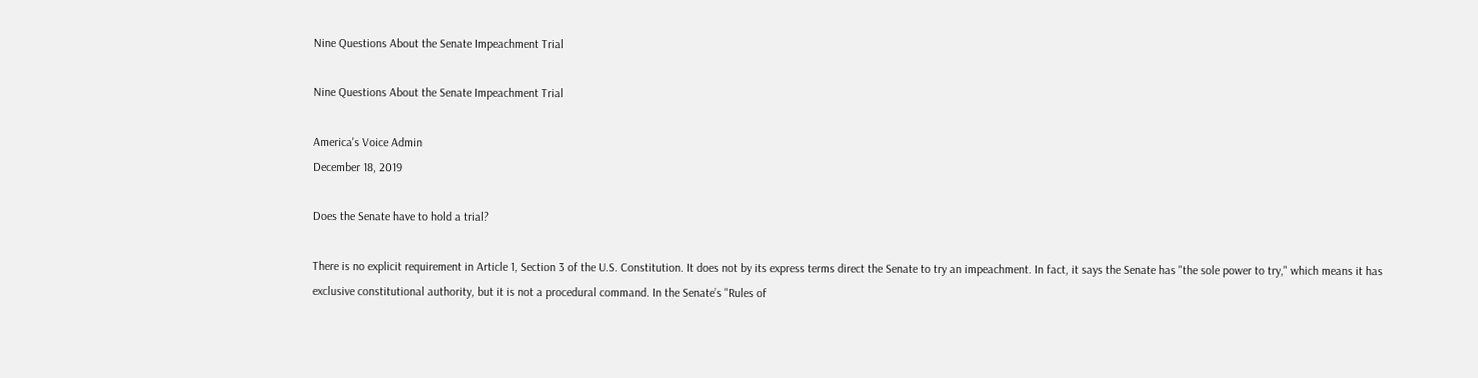Nine Questions About the Senate Impeachment Trial

Nine Questions About the Senate Impeachment Trial

America's Voice Admin
December 18, 2019

Does the Senate have to hold a trial?

There is no explicit requirement in Article 1, Section 3 of the U.S. Constitution. It does not by its express terms direct the Senate to try an impeachment. In fact, it says the Senate has "the sole power to try," which means it has exclusive constitutional authority, but it is not a procedural command. In the Senate’s "Rules of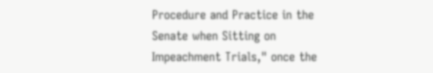Procedure and Practice in the Senate when Sitting on Impeachment Trials," once the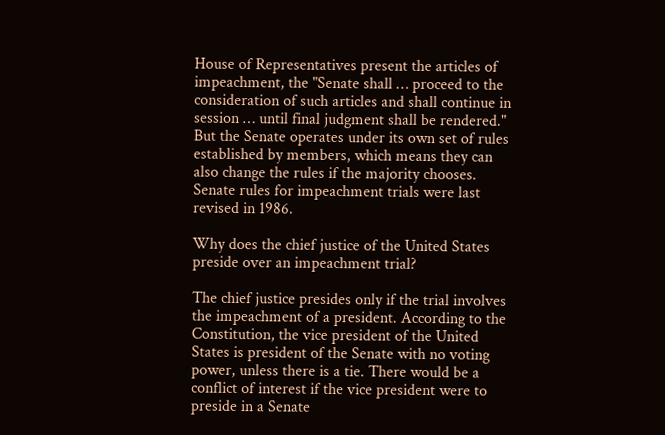House of Representatives present the articles of impeachment, the "Senate shall … proceed to the consideration of such articles and shall continue in session … until final judgment shall be rendered." But the Senate operates under its own set of rules established by members, which means they can also change the rules if the majority chooses. Senate rules for impeachment trials were last revised in 1986.

Why does the chief justice of the United States preside over an impeachment trial?

The chief justice presides only if the trial involves the impeachment of a president. According to the Constitution, the vice president of the United States is president of the Senate with no voting power, unless there is a tie. There would be a conflict of interest if the vice president were to preside in a Senate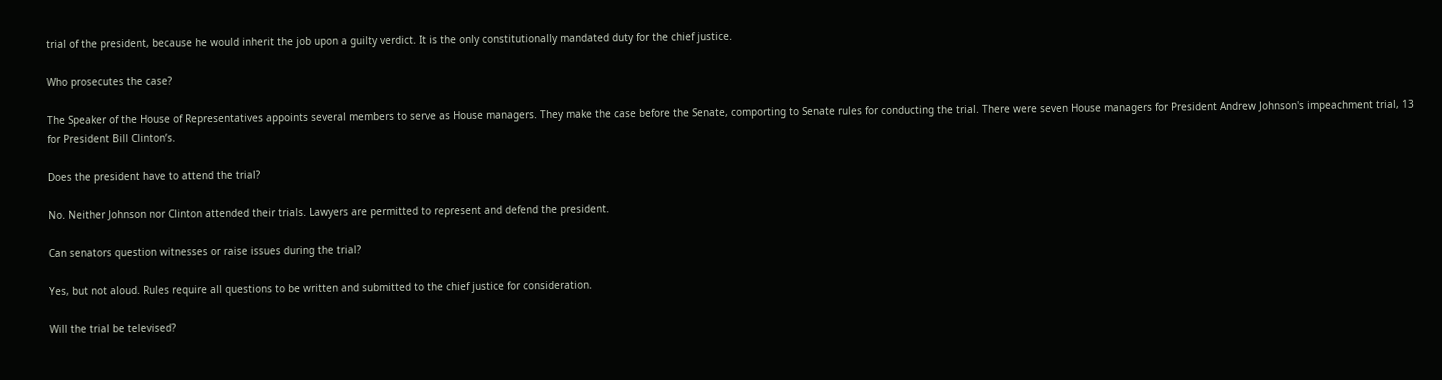trial of the president, because he would inherit the job upon a guilty verdict. It is the only constitutionally mandated duty for the chief justice.

Who prosecutes the case?

The Speaker of the House of Representatives appoints several members to serve as House managers. They make the case before the Senate, comporting to Senate rules for conducting the trial. There were seven House managers for President Andrew Johnson's impeachment trial, 13 for President Bill Clinton’s.

Does the president have to attend the trial?

No. Neither Johnson nor Clinton attended their trials. Lawyers are permitted to represent and defend the president.

Can senators question witnesses or raise issues during the trial?

Yes, but not aloud. Rules require all questions to be written and submitted to the chief justice for consideration.

Will the trial be televised?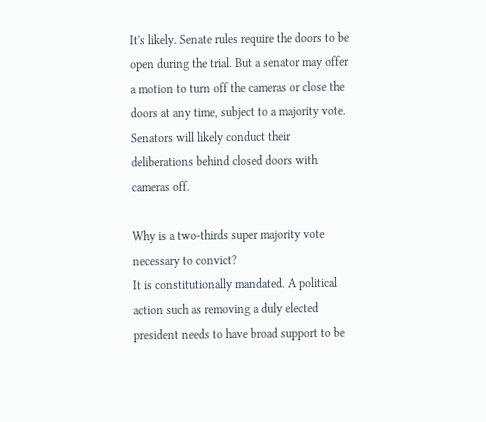It's likely. Senate rules require the doors to be open during the trial. But a senator may offer a motion to turn off the cameras or close the doors at any time, subject to a majority vote. Senators will likely conduct their deliberations behind closed doors with cameras off.

Why is a two-thirds super majority vote necessary to convict?
It is constitutionally mandated. A political action such as removing a duly elected president needs to have broad support to be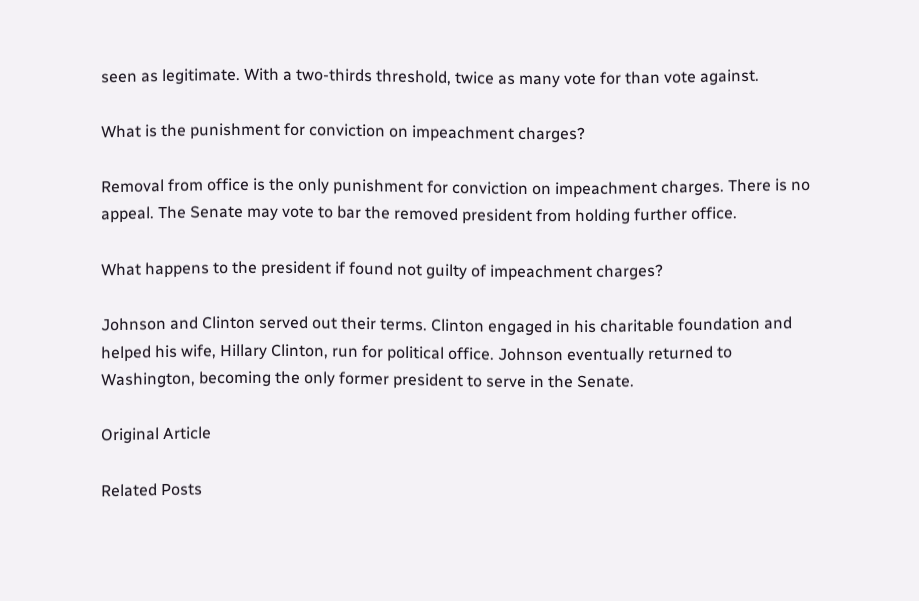seen as legitimate. With a two-thirds threshold, twice as many vote for than vote against.

What is the punishment for conviction on impeachment charges?

Removal from office is the only punishment for conviction on impeachment charges. There is no appeal. The Senate may vote to bar the removed president from holding further office.

What happens to the president if found not guilty of impeachment charges?

Johnson and Clinton served out their terms. Clinton engaged in his charitable foundation and helped his wife, Hillary Clinton, run for political office. Johnson eventually returned to Washington, becoming the only former president to serve in the Senate.

Original Article

Related Posts